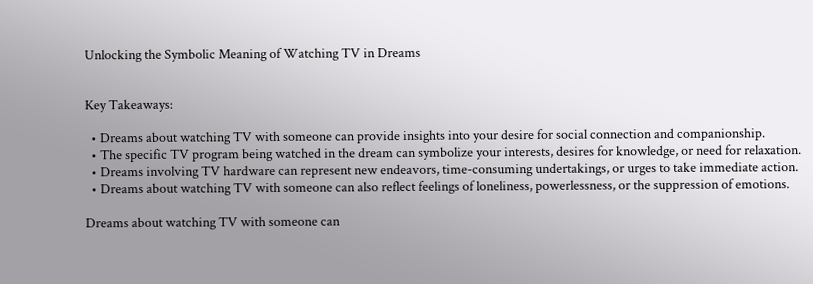Unlocking the Symbolic Meaning of Watching TV in Dreams


Key Takeaways:

  • Dreams about watching TV with someone can provide insights into your desire for social connection and companionship.
  • The specific TV program being watched in the dream can symbolize your interests, desires for knowledge, or need for relaxation.
  • Dreams involving TV hardware can represent new endeavors, time-consuming undertakings, or urges to take immediate action.
  • Dreams about watching TV with someone can also reflect feelings of loneliness, powerlessness, or the suppression of emotions.

Dreams about watching TV with someone can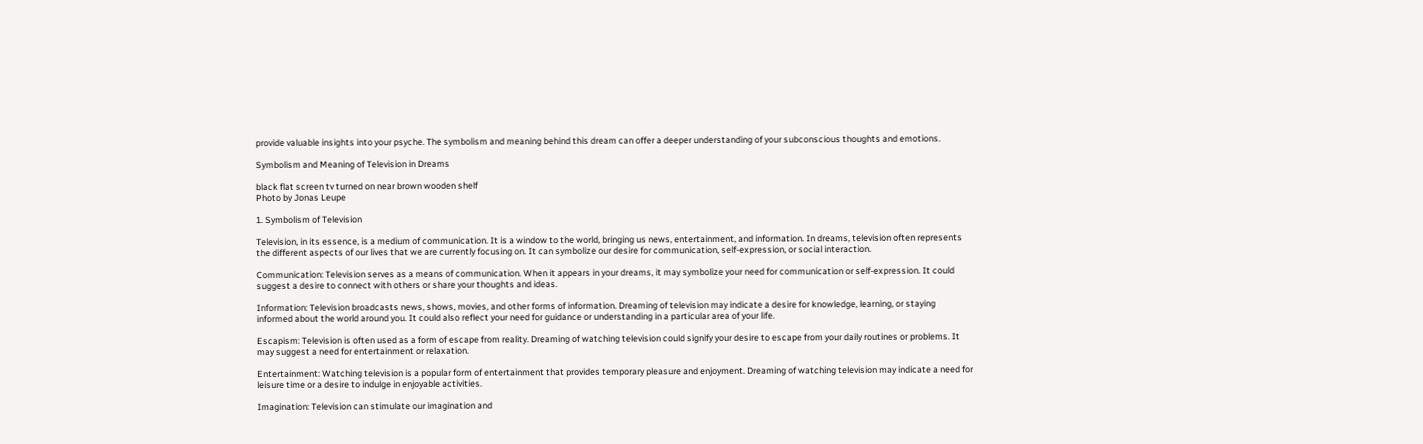provide valuable insights into your psyche. The symbolism and meaning behind this dream can offer a deeper understanding of your subconscious thoughts and emotions.

Symbolism and Meaning of Television in Dreams

black flat screen tv turned on near brown wooden shelf
Photo by Jonas Leupe

1. Symbolism of Television

Television, in its essence, is a medium of communication. It is a window to the world, bringing us news, entertainment, and information. In dreams, television often represents the different aspects of our lives that we are currently focusing on. It can symbolize our desire for communication, self-expression, or social interaction.

Communication: Television serves as a means of communication. When it appears in your dreams, it may symbolize your need for communication or self-expression. It could suggest a desire to connect with others or share your thoughts and ideas.

Information: Television broadcasts news, shows, movies, and other forms of information. Dreaming of television may indicate a desire for knowledge, learning, or staying informed about the world around you. It could also reflect your need for guidance or understanding in a particular area of your life.

Escapism: Television is often used as a form of escape from reality. Dreaming of watching television could signify your desire to escape from your daily routines or problems. It may suggest a need for entertainment or relaxation.

Entertainment: Watching television is a popular form of entertainment that provides temporary pleasure and enjoyment. Dreaming of watching television may indicate a need for leisure time or a desire to indulge in enjoyable activities.

Imagination: Television can stimulate our imagination and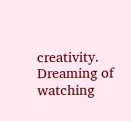creativity. Dreaming of watching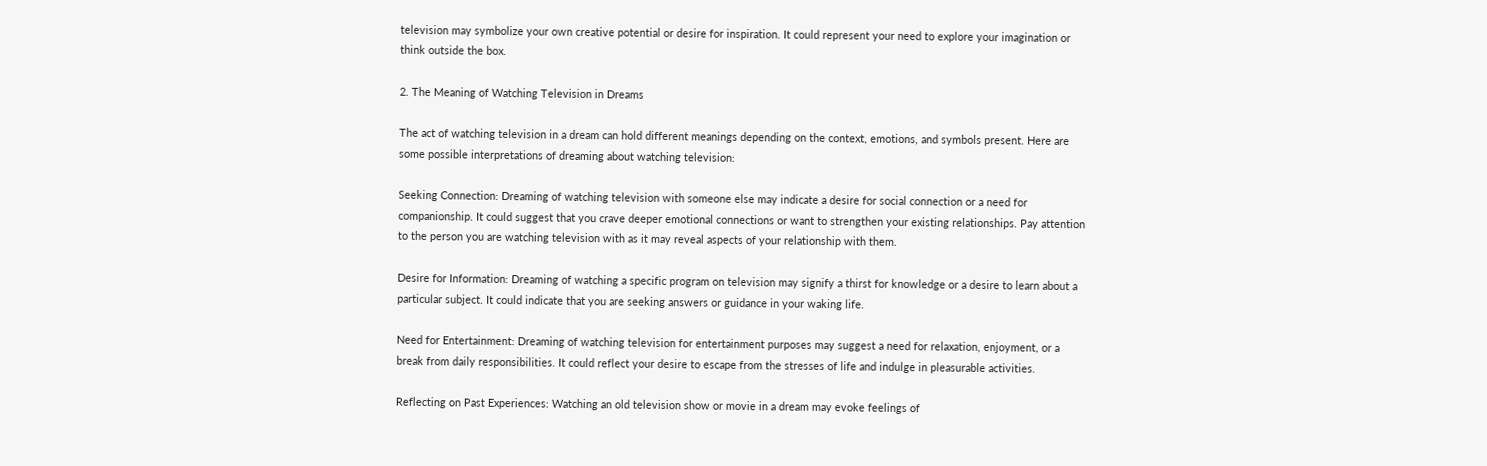television may symbolize your own creative potential or desire for inspiration. It could represent your need to explore your imagination or think outside the box.

2. The Meaning of Watching Television in Dreams

The act of watching television in a dream can hold different meanings depending on the context, emotions, and symbols present. Here are some possible interpretations of dreaming about watching television:

Seeking Connection: Dreaming of watching television with someone else may indicate a desire for social connection or a need for companionship. It could suggest that you crave deeper emotional connections or want to strengthen your existing relationships. Pay attention to the person you are watching television with as it may reveal aspects of your relationship with them.

Desire for Information: Dreaming of watching a specific program on television may signify a thirst for knowledge or a desire to learn about a particular subject. It could indicate that you are seeking answers or guidance in your waking life.

Need for Entertainment: Dreaming of watching television for entertainment purposes may suggest a need for relaxation, enjoyment, or a break from daily responsibilities. It could reflect your desire to escape from the stresses of life and indulge in pleasurable activities.

Reflecting on Past Experiences: Watching an old television show or movie in a dream may evoke feelings of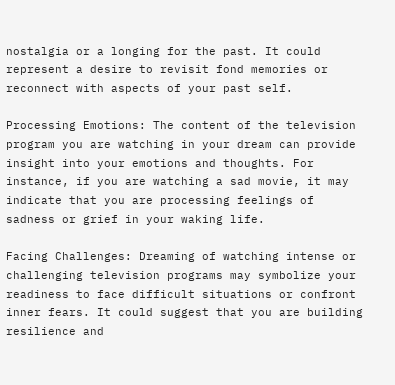nostalgia or a longing for the past. It could represent a desire to revisit fond memories or reconnect with aspects of your past self.

Processing Emotions: The content of the television program you are watching in your dream can provide insight into your emotions and thoughts. For instance, if you are watching a sad movie, it may indicate that you are processing feelings of sadness or grief in your waking life.

Facing Challenges: Dreaming of watching intense or challenging television programs may symbolize your readiness to face difficult situations or confront inner fears. It could suggest that you are building resilience and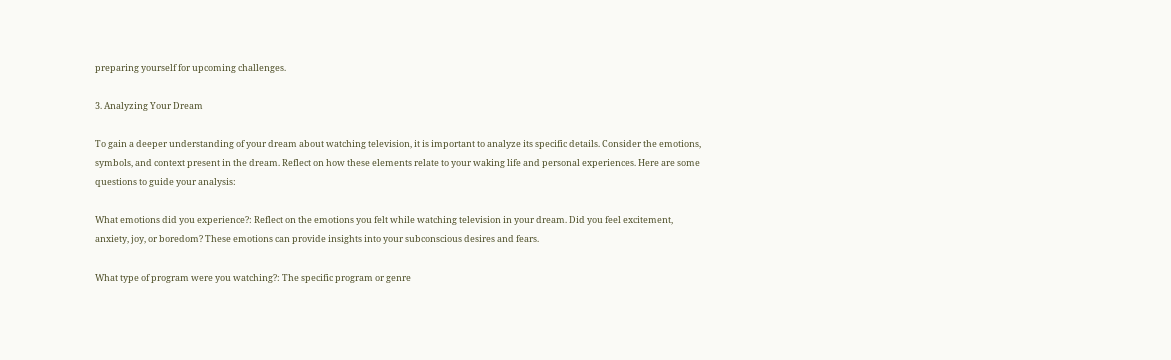preparing yourself for upcoming challenges.

3. Analyzing Your Dream

To gain a deeper understanding of your dream about watching television, it is important to analyze its specific details. Consider the emotions, symbols, and context present in the dream. Reflect on how these elements relate to your waking life and personal experiences. Here are some questions to guide your analysis:

What emotions did you experience?: Reflect on the emotions you felt while watching television in your dream. Did you feel excitement, anxiety, joy, or boredom? These emotions can provide insights into your subconscious desires and fears.

What type of program were you watching?: The specific program or genre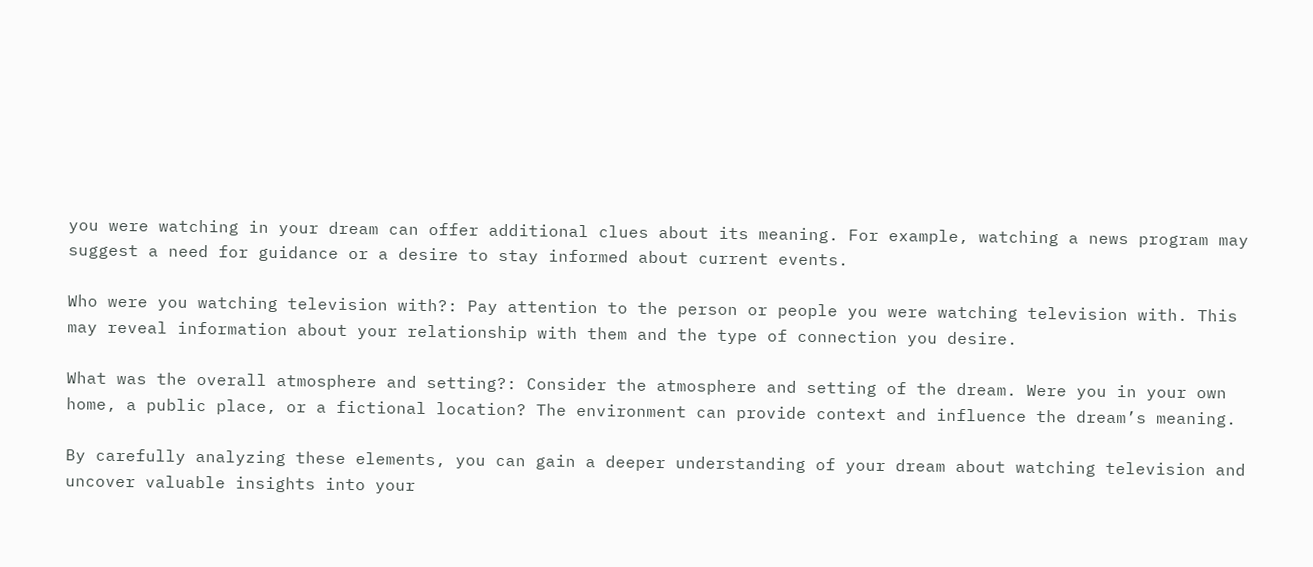you were watching in your dream can offer additional clues about its meaning. For example, watching a news program may suggest a need for guidance or a desire to stay informed about current events.

Who were you watching television with?: Pay attention to the person or people you were watching television with. This may reveal information about your relationship with them and the type of connection you desire.

What was the overall atmosphere and setting?: Consider the atmosphere and setting of the dream. Were you in your own home, a public place, or a fictional location? The environment can provide context and influence the dream’s meaning.

By carefully analyzing these elements, you can gain a deeper understanding of your dream about watching television and uncover valuable insights into your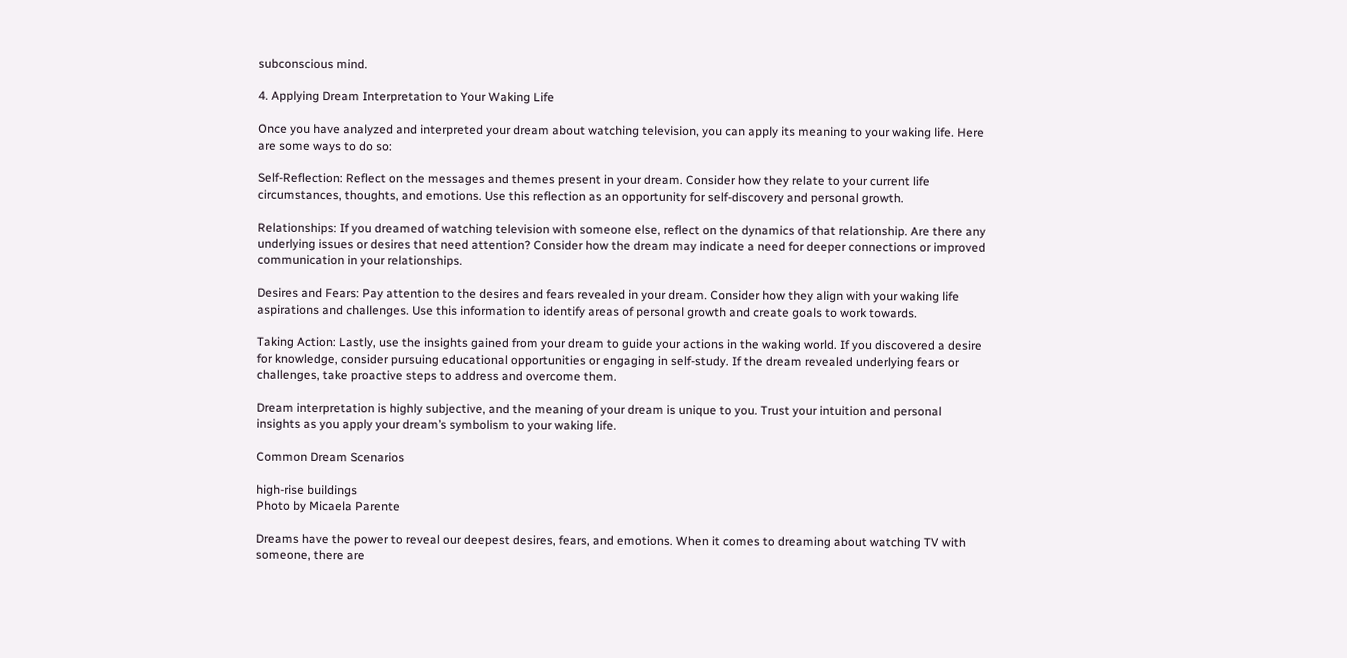subconscious mind.

4. Applying Dream Interpretation to Your Waking Life

Once you have analyzed and interpreted your dream about watching television, you can apply its meaning to your waking life. Here are some ways to do so:

Self-Reflection: Reflect on the messages and themes present in your dream. Consider how they relate to your current life circumstances, thoughts, and emotions. Use this reflection as an opportunity for self-discovery and personal growth.

Relationships: If you dreamed of watching television with someone else, reflect on the dynamics of that relationship. Are there any underlying issues or desires that need attention? Consider how the dream may indicate a need for deeper connections or improved communication in your relationships.

Desires and Fears: Pay attention to the desires and fears revealed in your dream. Consider how they align with your waking life aspirations and challenges. Use this information to identify areas of personal growth and create goals to work towards.

Taking Action: Lastly, use the insights gained from your dream to guide your actions in the waking world. If you discovered a desire for knowledge, consider pursuing educational opportunities or engaging in self-study. If the dream revealed underlying fears or challenges, take proactive steps to address and overcome them.

Dream interpretation is highly subjective, and the meaning of your dream is unique to you. Trust your intuition and personal insights as you apply your dream’s symbolism to your waking life.

Common Dream Scenarios

high-rise buildings
Photo by Micaela Parente

Dreams have the power to reveal our deepest desires, fears, and emotions. When it comes to dreaming about watching TV with someone, there are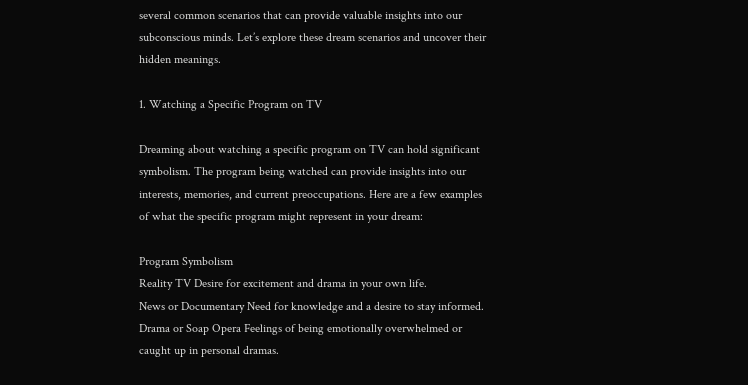several common scenarios that can provide valuable insights into our subconscious minds. Let’s explore these dream scenarios and uncover their hidden meanings.

1. Watching a Specific Program on TV

Dreaming about watching a specific program on TV can hold significant symbolism. The program being watched can provide insights into our interests, memories, and current preoccupations. Here are a few examples of what the specific program might represent in your dream:

Program Symbolism
Reality TV Desire for excitement and drama in your own life.
News or Documentary Need for knowledge and a desire to stay informed.
Drama or Soap Opera Feelings of being emotionally overwhelmed or caught up in personal dramas.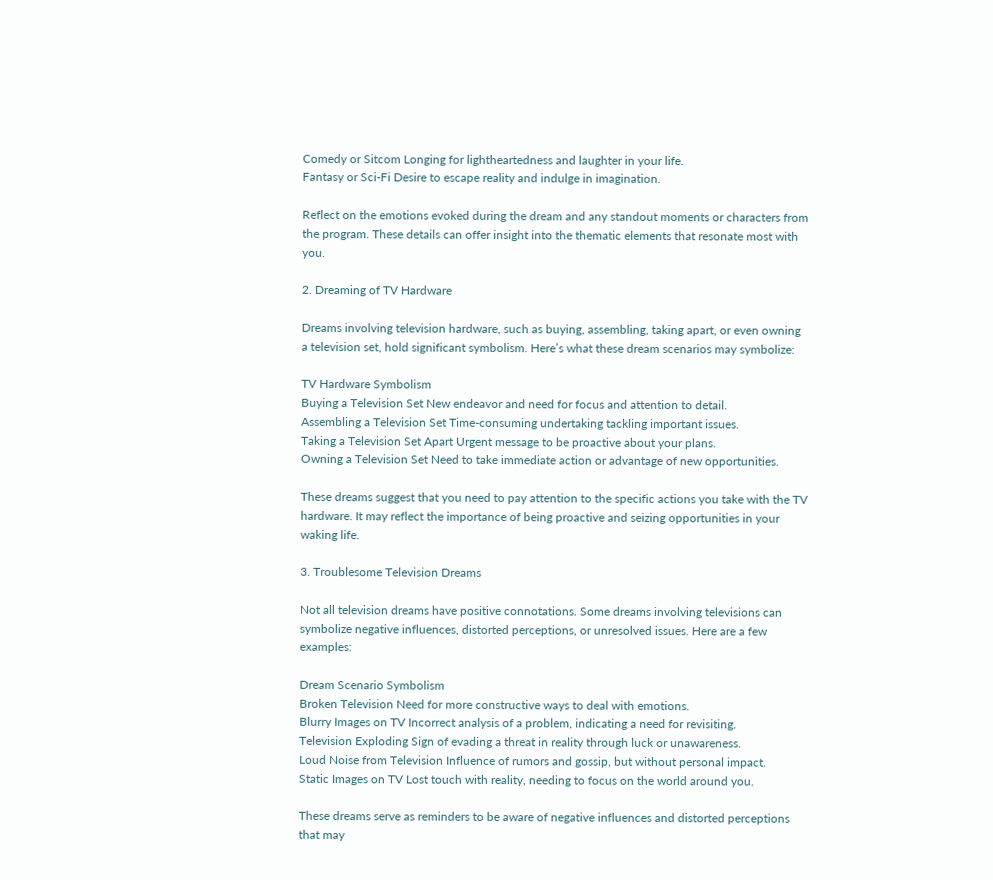Comedy or Sitcom Longing for lightheartedness and laughter in your life.
Fantasy or Sci-Fi Desire to escape reality and indulge in imagination.

Reflect on the emotions evoked during the dream and any standout moments or characters from the program. These details can offer insight into the thematic elements that resonate most with you.

2. Dreaming of TV Hardware

Dreams involving television hardware, such as buying, assembling, taking apart, or even owning a television set, hold significant symbolism. Here’s what these dream scenarios may symbolize:

TV Hardware Symbolism
Buying a Television Set New endeavor and need for focus and attention to detail.
Assembling a Television Set Time-consuming undertaking tackling important issues.
Taking a Television Set Apart Urgent message to be proactive about your plans.
Owning a Television Set Need to take immediate action or advantage of new opportunities.

These dreams suggest that you need to pay attention to the specific actions you take with the TV hardware. It may reflect the importance of being proactive and seizing opportunities in your waking life.

3. Troublesome Television Dreams

Not all television dreams have positive connotations. Some dreams involving televisions can symbolize negative influences, distorted perceptions, or unresolved issues. Here are a few examples:

Dream Scenario Symbolism
Broken Television Need for more constructive ways to deal with emotions.
Blurry Images on TV Incorrect analysis of a problem, indicating a need for revisiting.
Television Exploding Sign of evading a threat in reality through luck or unawareness.
Loud Noise from Television Influence of rumors and gossip, but without personal impact.
Static Images on TV Lost touch with reality, needing to focus on the world around you.

These dreams serve as reminders to be aware of negative influences and distorted perceptions that may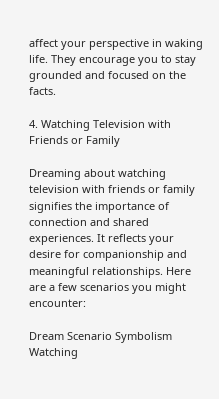affect your perspective in waking life. They encourage you to stay grounded and focused on the facts.

4. Watching Television with Friends or Family

Dreaming about watching television with friends or family signifies the importance of connection and shared experiences. It reflects your desire for companionship and meaningful relationships. Here are a few scenarios you might encounter:

Dream Scenario Symbolism
Watching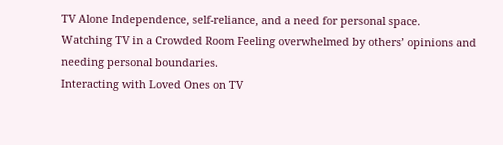TV Alone Independence, self-reliance, and a need for personal space.
Watching TV in a Crowded Room Feeling overwhelmed by others’ opinions and needing personal boundaries.
Interacting with Loved Ones on TV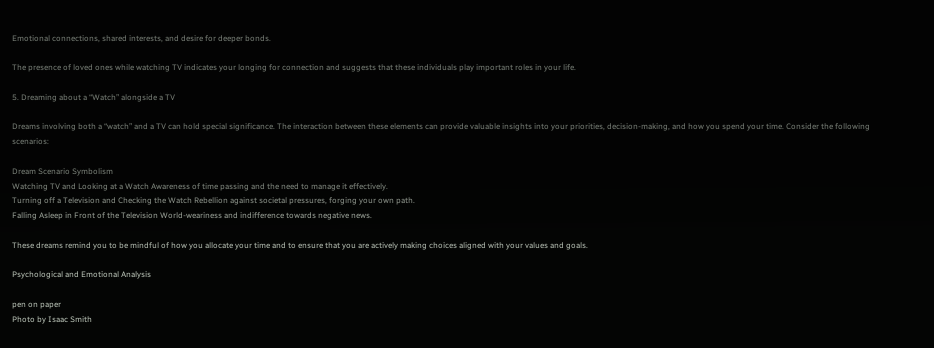Emotional connections, shared interests, and desire for deeper bonds.

The presence of loved ones while watching TV indicates your longing for connection and suggests that these individuals play important roles in your life.

5. Dreaming about a “Watch” alongside a TV

Dreams involving both a “watch” and a TV can hold special significance. The interaction between these elements can provide valuable insights into your priorities, decision-making, and how you spend your time. Consider the following scenarios:

Dream Scenario Symbolism
Watching TV and Looking at a Watch Awareness of time passing and the need to manage it effectively.
Turning off a Television and Checking the Watch Rebellion against societal pressures, forging your own path.
Falling Asleep in Front of the Television World-weariness and indifference towards negative news.

These dreams remind you to be mindful of how you allocate your time and to ensure that you are actively making choices aligned with your values and goals.

Psychological and Emotional Analysis

pen on paper
Photo by Isaac Smith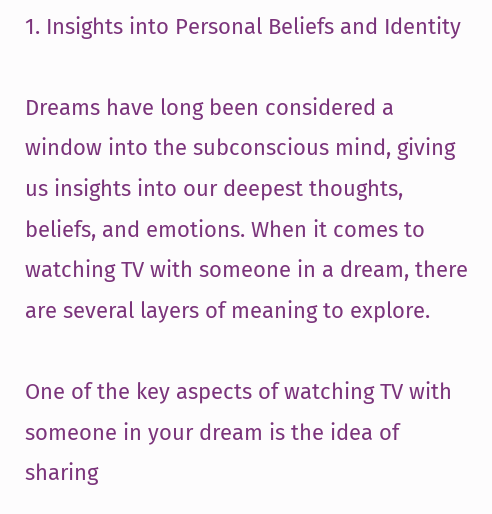1. Insights into Personal Beliefs and Identity

Dreams have long been considered a window into the subconscious mind, giving us insights into our deepest thoughts, beliefs, and emotions. When it comes to watching TV with someone in a dream, there are several layers of meaning to explore.

One of the key aspects of watching TV with someone in your dream is the idea of sharing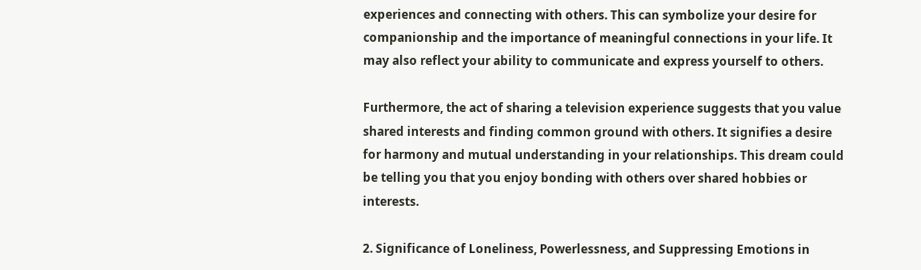experiences and connecting with others. This can symbolize your desire for companionship and the importance of meaningful connections in your life. It may also reflect your ability to communicate and express yourself to others.

Furthermore, the act of sharing a television experience suggests that you value shared interests and finding common ground with others. It signifies a desire for harmony and mutual understanding in your relationships. This dream could be telling you that you enjoy bonding with others over shared hobbies or interests.

2. Significance of Loneliness, Powerlessness, and Suppressing Emotions in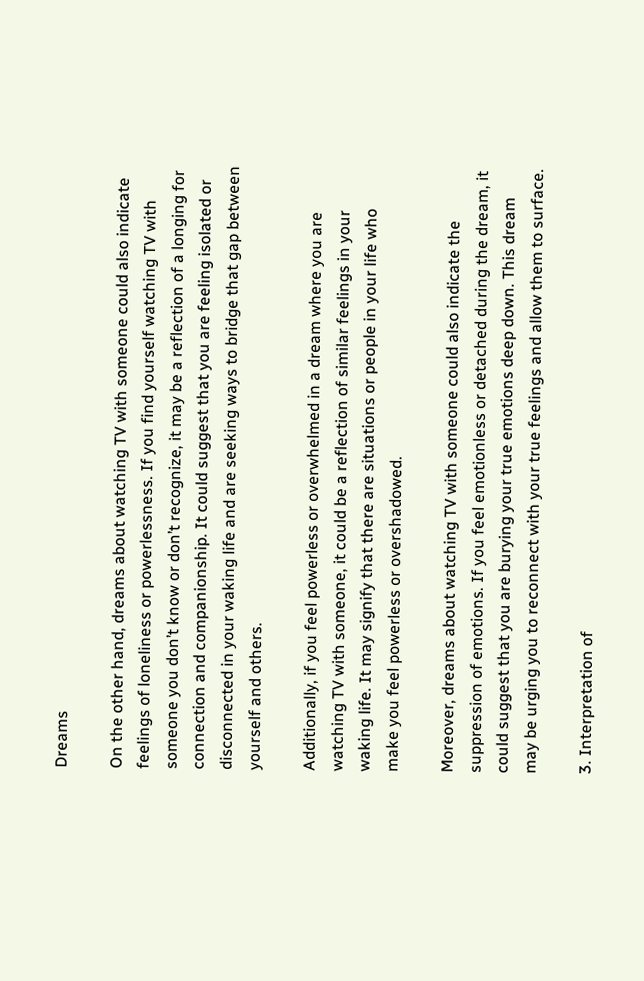Dreams

On the other hand, dreams about watching TV with someone could also indicate feelings of loneliness or powerlessness. If you find yourself watching TV with someone you don’t know or don’t recognize, it may be a reflection of a longing for connection and companionship. It could suggest that you are feeling isolated or disconnected in your waking life and are seeking ways to bridge that gap between yourself and others.

Additionally, if you feel powerless or overwhelmed in a dream where you are watching TV with someone, it could be a reflection of similar feelings in your waking life. It may signify that there are situations or people in your life who make you feel powerless or overshadowed.

Moreover, dreams about watching TV with someone could also indicate the suppression of emotions. If you feel emotionless or detached during the dream, it could suggest that you are burying your true emotions deep down. This dream may be urging you to reconnect with your true feelings and allow them to surface.

3. Interpretation of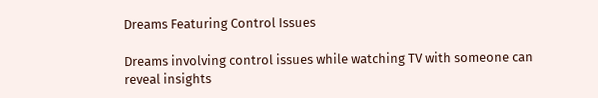Dreams Featuring Control Issues

Dreams involving control issues while watching TV with someone can reveal insights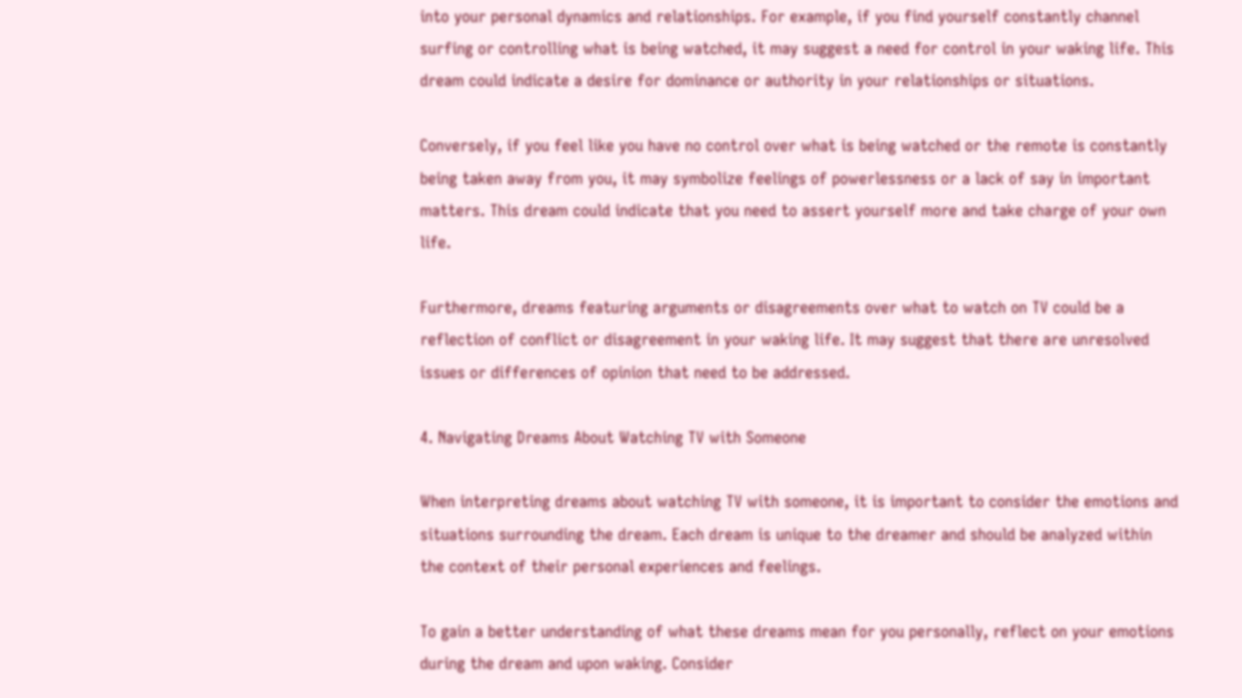into your personal dynamics and relationships. For example, if you find yourself constantly channel surfing or controlling what is being watched, it may suggest a need for control in your waking life. This dream could indicate a desire for dominance or authority in your relationships or situations.

Conversely, if you feel like you have no control over what is being watched or the remote is constantly being taken away from you, it may symbolize feelings of powerlessness or a lack of say in important matters. This dream could indicate that you need to assert yourself more and take charge of your own life.

Furthermore, dreams featuring arguments or disagreements over what to watch on TV could be a reflection of conflict or disagreement in your waking life. It may suggest that there are unresolved issues or differences of opinion that need to be addressed.

4. Navigating Dreams About Watching TV with Someone

When interpreting dreams about watching TV with someone, it is important to consider the emotions and situations surrounding the dream. Each dream is unique to the dreamer and should be analyzed within the context of their personal experiences and feelings.

To gain a better understanding of what these dreams mean for you personally, reflect on your emotions during the dream and upon waking. Consider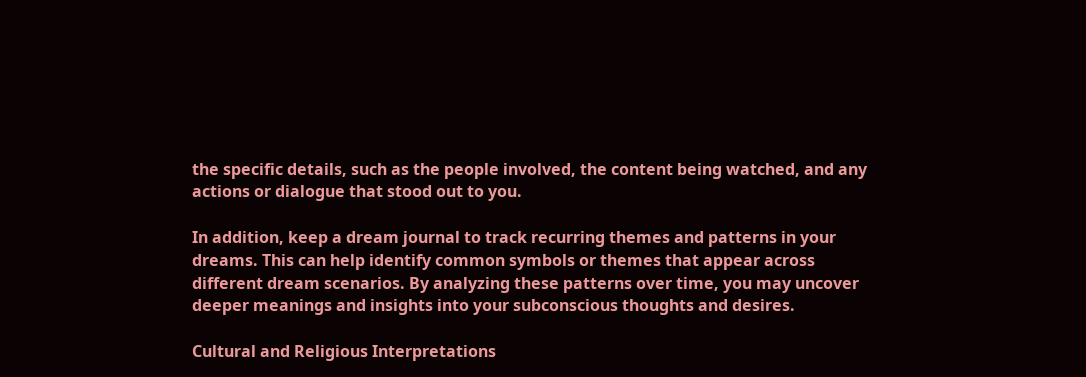the specific details, such as the people involved, the content being watched, and any actions or dialogue that stood out to you.

In addition, keep a dream journal to track recurring themes and patterns in your dreams. This can help identify common symbols or themes that appear across different dream scenarios. By analyzing these patterns over time, you may uncover deeper meanings and insights into your subconscious thoughts and desires.

Cultural and Religious Interpretations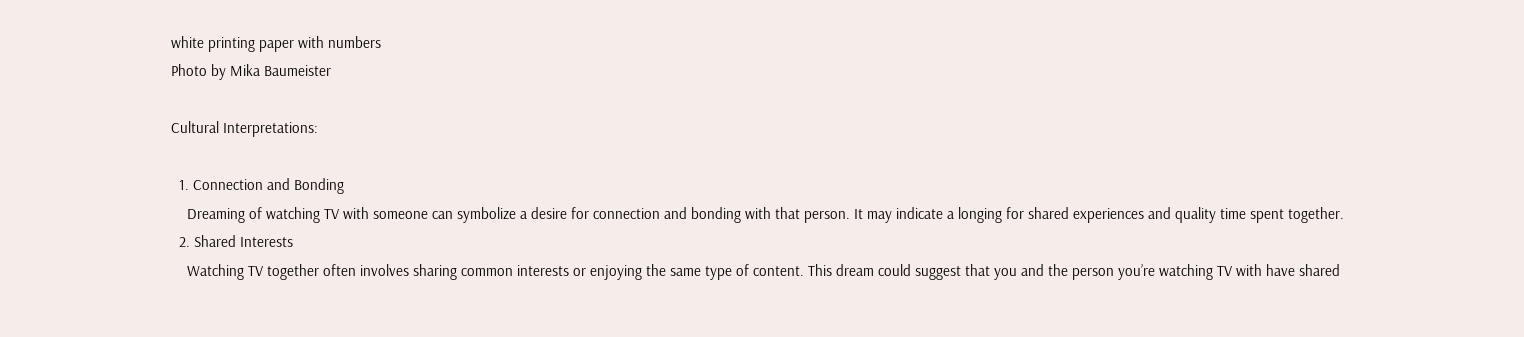white printing paper with numbers
Photo by Mika Baumeister

Cultural Interpretations:

  1. Connection and Bonding
    Dreaming of watching TV with someone can symbolize a desire for connection and bonding with that person. It may indicate a longing for shared experiences and quality time spent together.
  2. Shared Interests
    Watching TV together often involves sharing common interests or enjoying the same type of content. This dream could suggest that you and the person you’re watching TV with have shared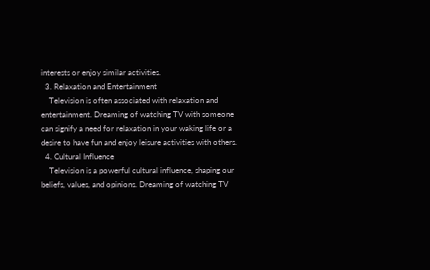interests or enjoy similar activities.
  3. Relaxation and Entertainment
    Television is often associated with relaxation and entertainment. Dreaming of watching TV with someone can signify a need for relaxation in your waking life or a desire to have fun and enjoy leisure activities with others.
  4. Cultural Influence
    Television is a powerful cultural influence, shaping our beliefs, values, and opinions. Dreaming of watching TV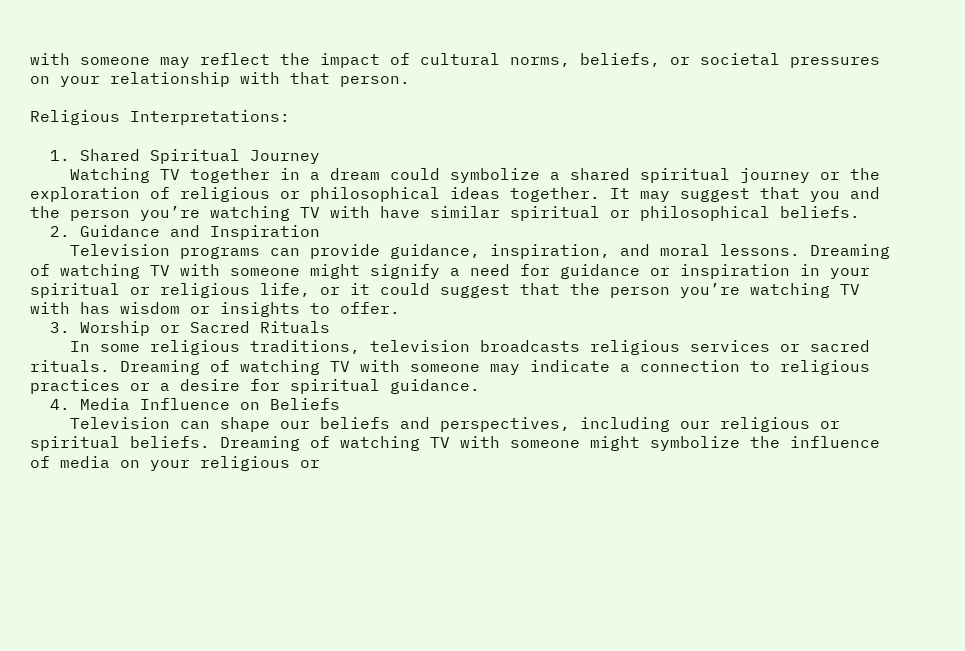with someone may reflect the impact of cultural norms, beliefs, or societal pressures on your relationship with that person.

Religious Interpretations:

  1. Shared Spiritual Journey
    Watching TV together in a dream could symbolize a shared spiritual journey or the exploration of religious or philosophical ideas together. It may suggest that you and the person you’re watching TV with have similar spiritual or philosophical beliefs.
  2. Guidance and Inspiration
    Television programs can provide guidance, inspiration, and moral lessons. Dreaming of watching TV with someone might signify a need for guidance or inspiration in your spiritual or religious life, or it could suggest that the person you’re watching TV with has wisdom or insights to offer.
  3. Worship or Sacred Rituals
    In some religious traditions, television broadcasts religious services or sacred rituals. Dreaming of watching TV with someone may indicate a connection to religious practices or a desire for spiritual guidance.
  4. Media Influence on Beliefs
    Television can shape our beliefs and perspectives, including our religious or spiritual beliefs. Dreaming of watching TV with someone might symbolize the influence of media on your religious or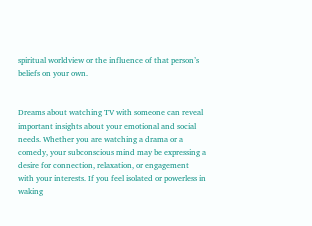spiritual worldview or the influence of that person’s beliefs on your own.


Dreams about watching TV with someone can reveal important insights about your emotional and social needs. Whether you are watching a drama or a comedy, your subconscious mind may be expressing a desire for connection, relaxation, or engagement with your interests. If you feel isolated or powerless in waking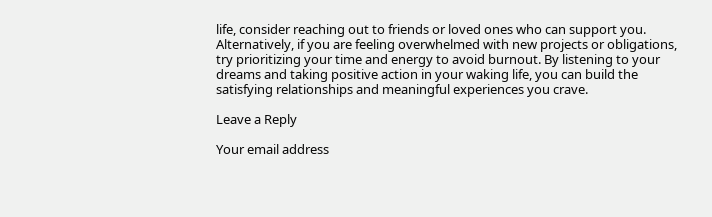life, consider reaching out to friends or loved ones who can support you. Alternatively, if you are feeling overwhelmed with new projects or obligations, try prioritizing your time and energy to avoid burnout. By listening to your dreams and taking positive action in your waking life, you can build the satisfying relationships and meaningful experiences you crave.

Leave a Reply

Your email address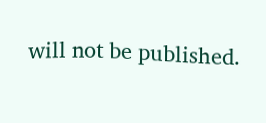will not be published.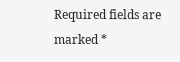Required fields are marked *